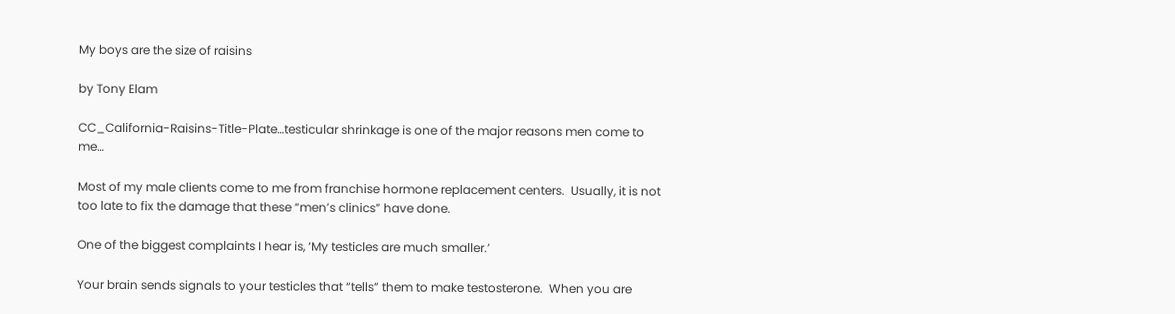My boys are the size of raisins

by Tony Elam

CC_California-Raisins-Title-Plate…testicular shrinkage is one of the major reasons men come to me…

Most of my male clients come to me from franchise hormone replacement centers.  Usually, it is not too late to fix the damage that these “men’s clinics” have done.

One of the biggest complaints I hear is, ‘My testicles are much smaller.’

Your brain sends signals to your testicles that “tells” them to make testosterone.  When you are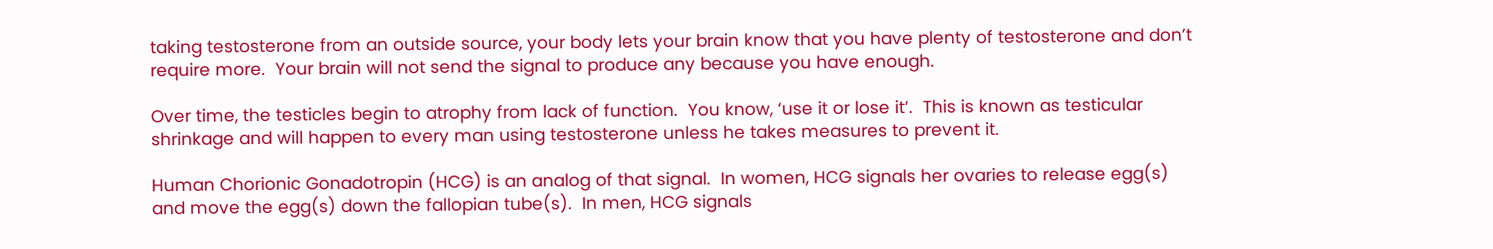taking testosterone from an outside source, your body lets your brain know that you have plenty of testosterone and don’t require more.  Your brain will not send the signal to produce any because you have enough.

Over time, the testicles begin to atrophy from lack of function.  You know, ‘use it or lose it’.  This is known as testicular shrinkage and will happen to every man using testosterone unless he takes measures to prevent it.

Human Chorionic Gonadotropin (HCG) is an analog of that signal.  In women, HCG signals her ovaries to release egg(s) and move the egg(s) down the fallopian tube(s).  In men, HCG signals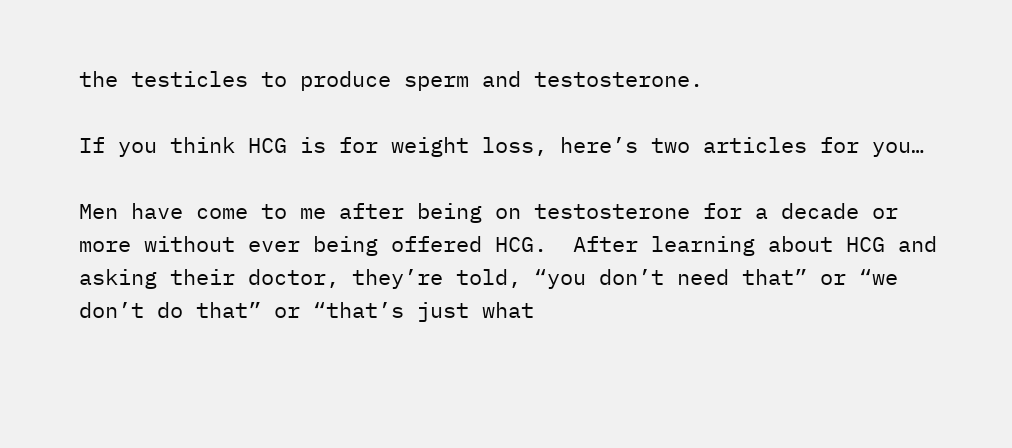the testicles to produce sperm and testosterone.

If you think HCG is for weight loss, here’s two articles for you…

Men have come to me after being on testosterone for a decade or more without ever being offered HCG.  After learning about HCG and asking their doctor, they’re told, “you don’t need that” or “we don’t do that” or “that’s just what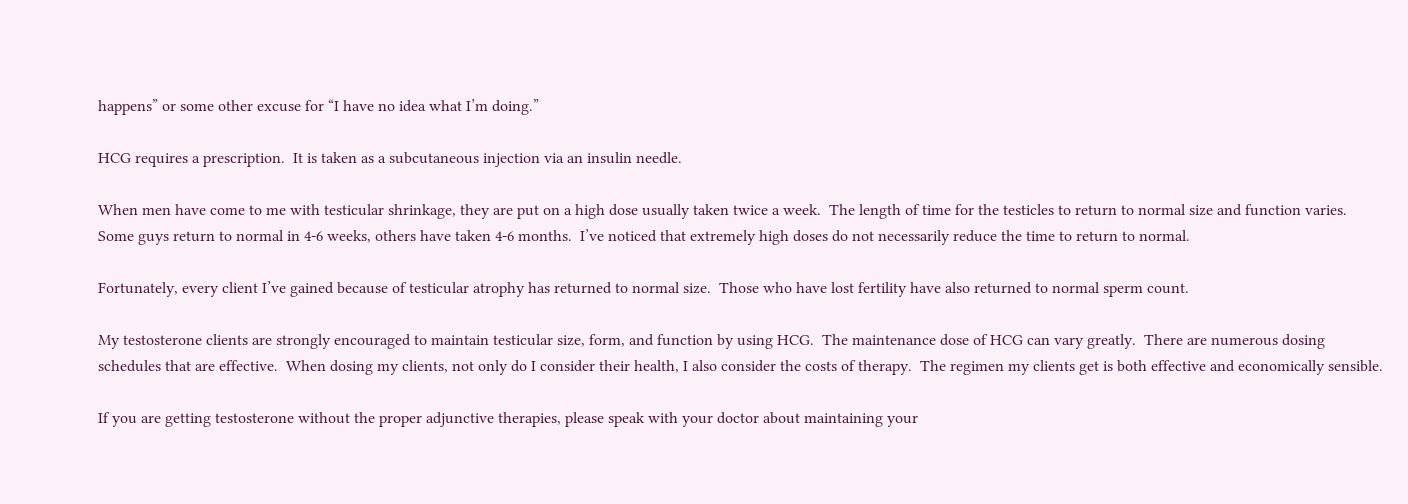happens” or some other excuse for “I have no idea what I’m doing.”

HCG requires a prescription.  It is taken as a subcutaneous injection via an insulin needle.

When men have come to me with testicular shrinkage, they are put on a high dose usually taken twice a week.  The length of time for the testicles to return to normal size and function varies.  Some guys return to normal in 4-6 weeks, others have taken 4-6 months.  I’ve noticed that extremely high doses do not necessarily reduce the time to return to normal.

Fortunately, every client I’ve gained because of testicular atrophy has returned to normal size.  Those who have lost fertility have also returned to normal sperm count.

My testosterone clients are strongly encouraged to maintain testicular size, form, and function by using HCG.  The maintenance dose of HCG can vary greatly.  There are numerous dosing schedules that are effective.  When dosing my clients, not only do I consider their health, I also consider the costs of therapy.  The regimen my clients get is both effective and economically sensible.

If you are getting testosterone without the proper adjunctive therapies, please speak with your doctor about maintaining your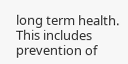long term health.  This includes prevention of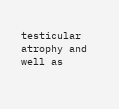testicular atrophy and well as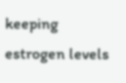keeping estrogen levels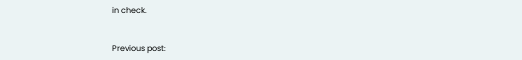in check.


Previous post: